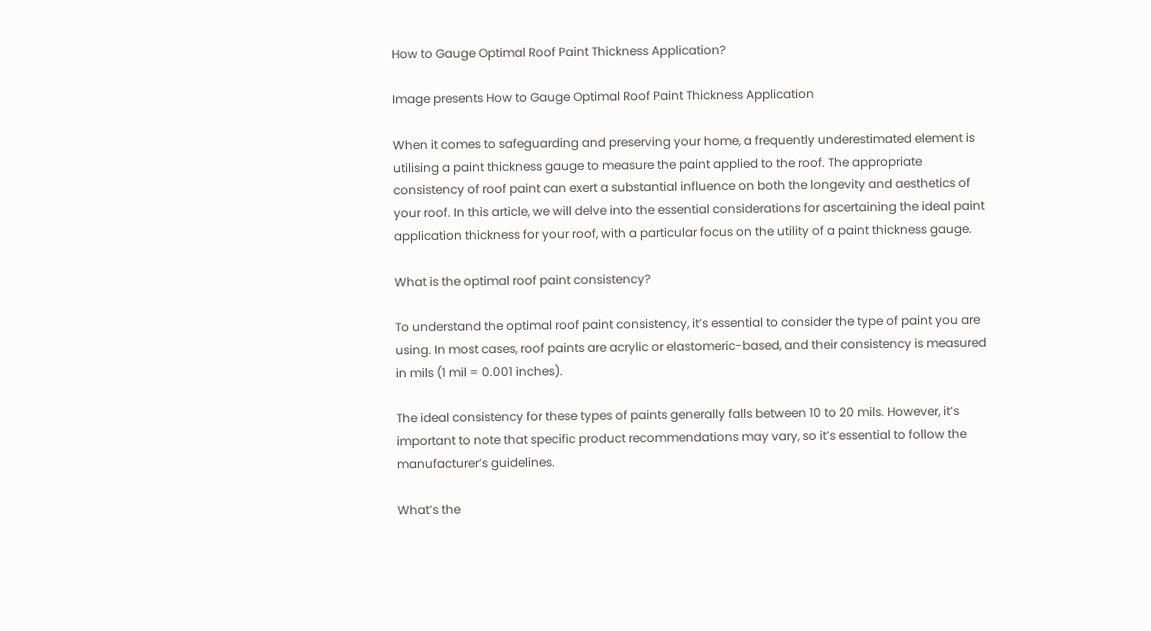How to Gauge Optimal Roof Paint Thickness Application?

Image presents How to Gauge Optimal Roof Paint Thickness Application

When it comes to safeguarding and preserving your home, a frequently underestimated element is utilising a paint thickness gauge to measure the paint applied to the roof. The appropriate consistency of roof paint can exert a substantial influence on both the longevity and aesthetics of your roof. In this article, we will delve into the essential considerations for ascertaining the ideal paint application thickness for your roof, with a particular focus on the utility of a paint thickness gauge.

What is the optimal roof paint consistency?

To understand the optimal roof paint consistency, it’s essential to consider the type of paint you are using. In most cases, roof paints are acrylic or elastomeric-based, and their consistency is measured in mils (1 mil = 0.001 inches).

The ideal consistency for these types of paints generally falls between 10 to 20 mils. However, it’s important to note that specific product recommendations may vary, so it’s essential to follow the manufacturer’s guidelines.

What’s the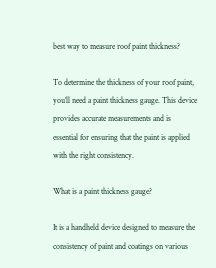best way to measure roof paint thickness?

To determine the thickness of your roof paint, you’ll need a paint thickness gauge. This device provides accurate measurements and is essential for ensuring that the paint is applied with the right consistency.

What is a paint thickness gauge?

It is a handheld device designed to measure the consistency of paint and coatings on various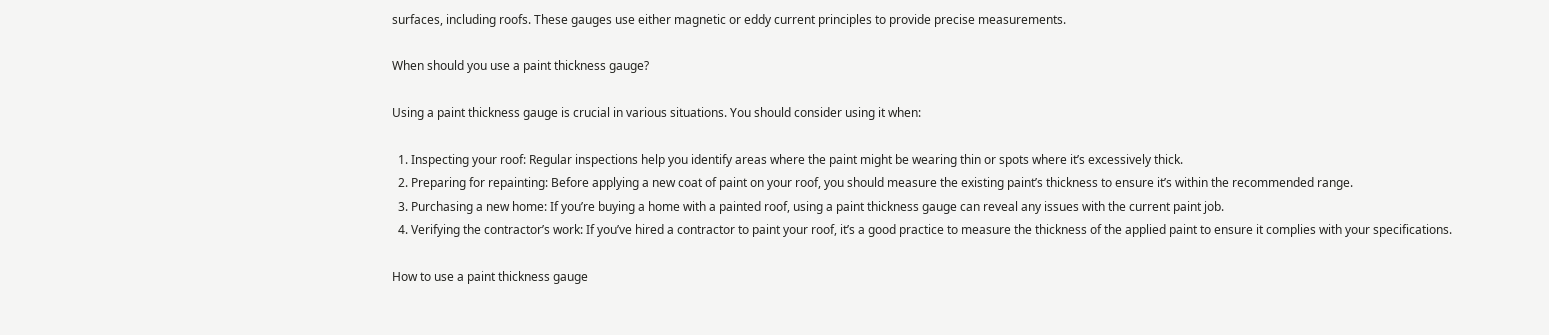surfaces, including roofs. These gauges use either magnetic or eddy current principles to provide precise measurements.

When should you use a paint thickness gauge?

Using a paint thickness gauge is crucial in various situations. You should consider using it when:

  1. Inspecting your roof: Regular inspections help you identify areas where the paint might be wearing thin or spots where it’s excessively thick.
  2. Preparing for repainting: Before applying a new coat of paint on your roof, you should measure the existing paint’s thickness to ensure it’s within the recommended range.
  3. Purchasing a new home: If you’re buying a home with a painted roof, using a paint thickness gauge can reveal any issues with the current paint job.
  4. Verifying the contractor’s work: If you’ve hired a contractor to paint your roof, it’s a good practice to measure the thickness of the applied paint to ensure it complies with your specifications.

How to use a paint thickness gauge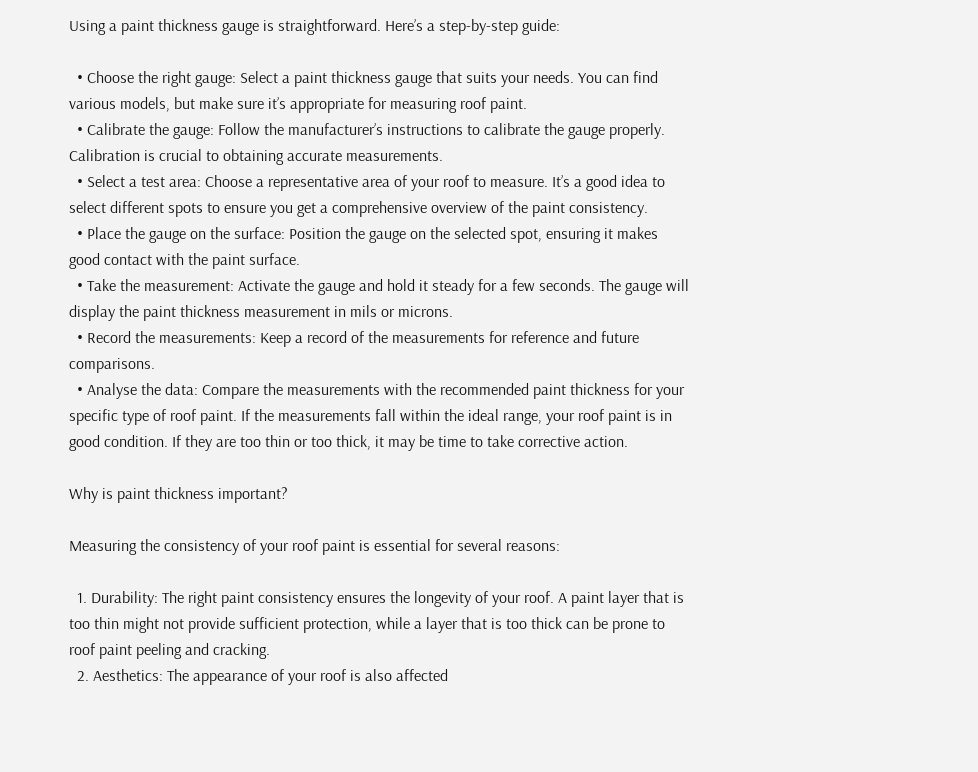Using a paint thickness gauge is straightforward. Here’s a step-by-step guide:

  • Choose the right gauge: Select a paint thickness gauge that suits your needs. You can find various models, but make sure it’s appropriate for measuring roof paint.
  • Calibrate the gauge: Follow the manufacturer’s instructions to calibrate the gauge properly. Calibration is crucial to obtaining accurate measurements.
  • Select a test area: Choose a representative area of your roof to measure. It’s a good idea to select different spots to ensure you get a comprehensive overview of the paint consistency.
  • Place the gauge on the surface: Position the gauge on the selected spot, ensuring it makes good contact with the paint surface.
  • Take the measurement: Activate the gauge and hold it steady for a few seconds. The gauge will display the paint thickness measurement in mils or microns.
  • Record the measurements: Keep a record of the measurements for reference and future comparisons.
  • Analyse the data: Compare the measurements with the recommended paint thickness for your specific type of roof paint. If the measurements fall within the ideal range, your roof paint is in good condition. If they are too thin or too thick, it may be time to take corrective action.

Why is paint thickness important?

Measuring the consistency of your roof paint is essential for several reasons:

  1. Durability: The right paint consistency ensures the longevity of your roof. A paint layer that is too thin might not provide sufficient protection, while a layer that is too thick can be prone to roof paint peeling and cracking.
  2. Aesthetics: The appearance of your roof is also affected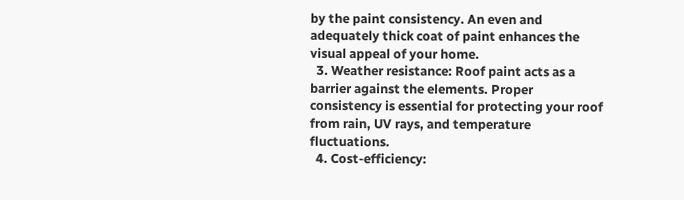by the paint consistency. An even and adequately thick coat of paint enhances the visual appeal of your home.
  3. Weather resistance: Roof paint acts as a barrier against the elements. Proper consistency is essential for protecting your roof from rain, UV rays, and temperature fluctuations.
  4. Cost-efficiency: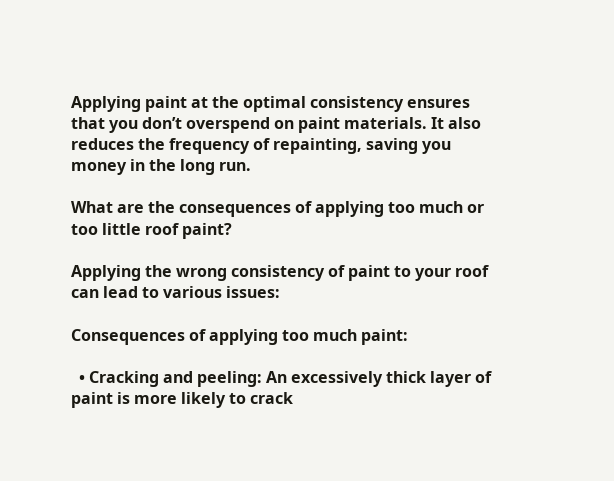Applying paint at the optimal consistency ensures that you don’t overspend on paint materials. It also reduces the frequency of repainting, saving you money in the long run.

What are the consequences of applying too much or too little roof paint?

Applying the wrong consistency of paint to your roof can lead to various issues:

Consequences of applying too much paint:

  • Cracking and peeling: An excessively thick layer of paint is more likely to crack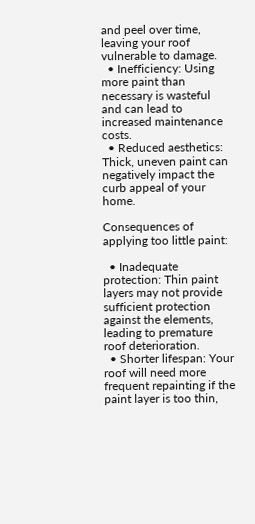and peel over time, leaving your roof vulnerable to damage.
  • Inefficiency: Using more paint than necessary is wasteful and can lead to increased maintenance costs.
  • Reduced aesthetics: Thick, uneven paint can negatively impact the curb appeal of your home.

Consequences of applying too little paint:

  • Inadequate protection: Thin paint layers may not provide sufficient protection against the elements, leading to premature roof deterioration.
  • Shorter lifespan: Your roof will need more frequent repainting if the paint layer is too thin,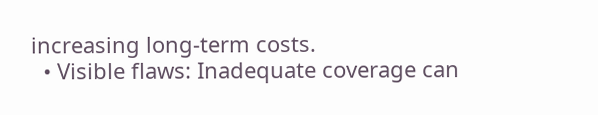increasing long-term costs.
  • Visible flaws: Inadequate coverage can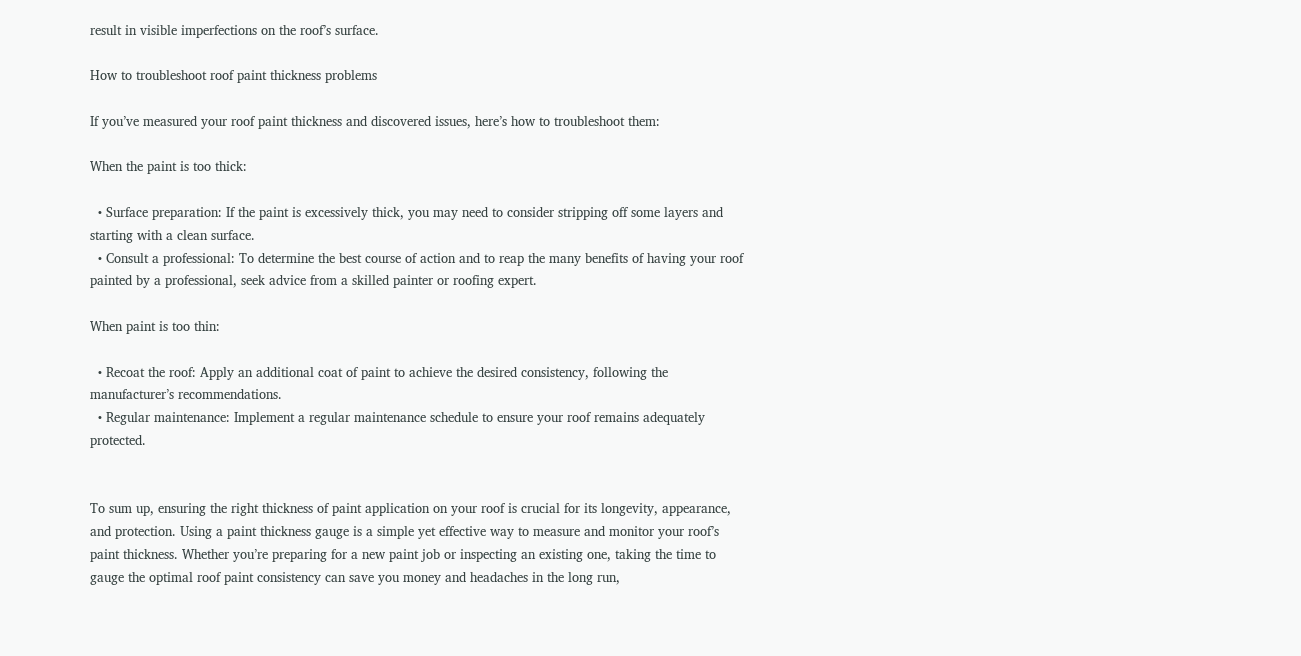result in visible imperfections on the roof’s surface.

How to troubleshoot roof paint thickness problems

If you’ve measured your roof paint thickness and discovered issues, here’s how to troubleshoot them:

When the paint is too thick:

  • Surface preparation: If the paint is excessively thick, you may need to consider stripping off some layers and starting with a clean surface.
  • Consult a professional: To determine the best course of action and to reap the many benefits of having your roof painted by a professional, seek advice from a skilled painter or roofing expert.

When paint is too thin:

  • Recoat the roof: Apply an additional coat of paint to achieve the desired consistency, following the manufacturer’s recommendations.
  • Regular maintenance: Implement a regular maintenance schedule to ensure your roof remains adequately protected.


To sum up, ensuring the right thickness of paint application on your roof is crucial for its longevity, appearance, and protection. Using a paint thickness gauge is a simple yet effective way to measure and monitor your roof’s paint thickness. Whether you’re preparing for a new paint job or inspecting an existing one, taking the time to gauge the optimal roof paint consistency can save you money and headaches in the long run,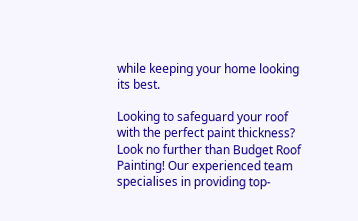while keeping your home looking its best.

Looking to safeguard your roof with the perfect paint thickness? Look no further than Budget Roof Painting! Our experienced team specialises in providing top-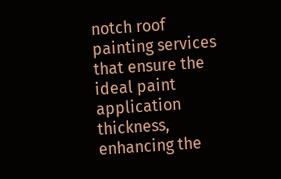notch roof painting services that ensure the ideal paint application thickness, enhancing the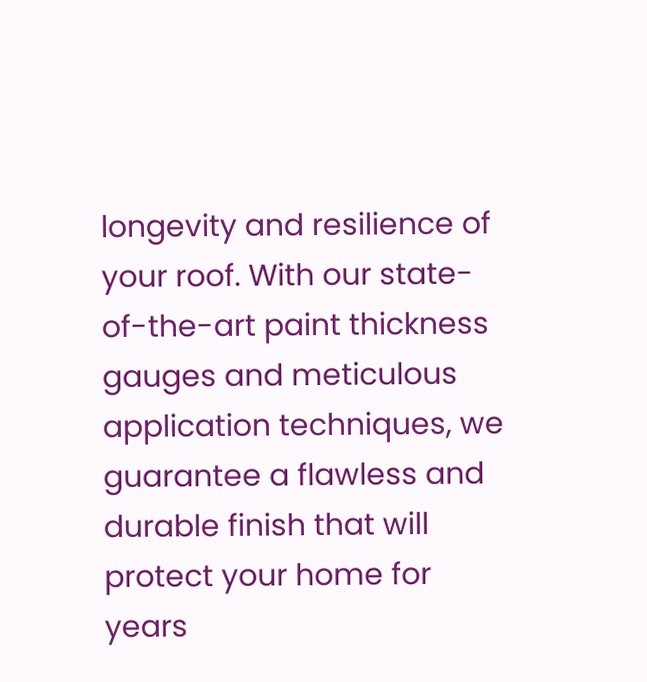longevity and resilience of your roof. With our state-of-the-art paint thickness gauges and meticulous application techniques, we guarantee a flawless and durable finish that will protect your home for years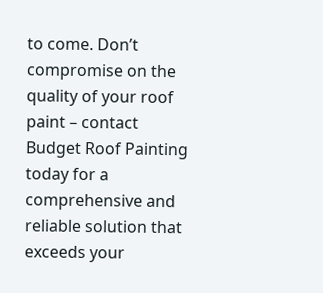to come. Don’t compromise on the quality of your roof paint – contact Budget Roof Painting today for a comprehensive and reliable solution that exceeds your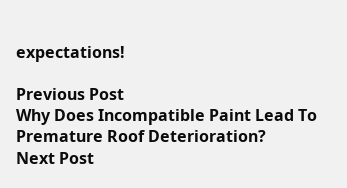expectations!

Previous Post
Why Does Incompatible Paint Lead To Premature Roof Deterioration?
Next Post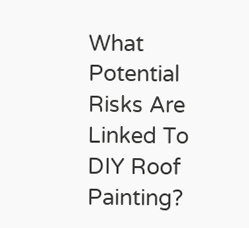What Potential Risks Are Linked To DIY Roof Painting?